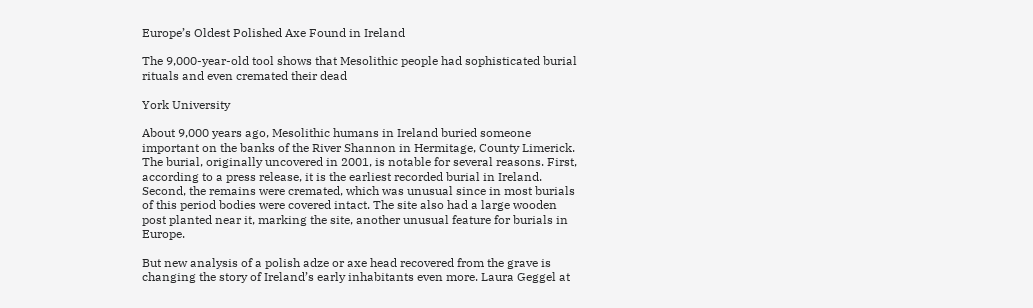Europe’s Oldest Polished Axe Found in Ireland

The 9,000-year-old tool shows that Mesolithic people had sophisticated burial rituals and even cremated their dead

York University

About 9,000 years ago, Mesolithic humans in Ireland buried someone important on the banks of the River Shannon in Hermitage, County Limerick. The burial, originally uncovered in 2001, is notable for several reasons. First, according to a press release, it is the earliest recorded burial in Ireland. Second, the remains were cremated, which was unusual since in most burials of this period bodies were covered intact. The site also had a large wooden post planted near it, marking the site, another unusual feature for burials in Europe.

But new analysis of a polish adze or axe head recovered from the grave is changing the story of Ireland’s early inhabitants even more. Laura Geggel at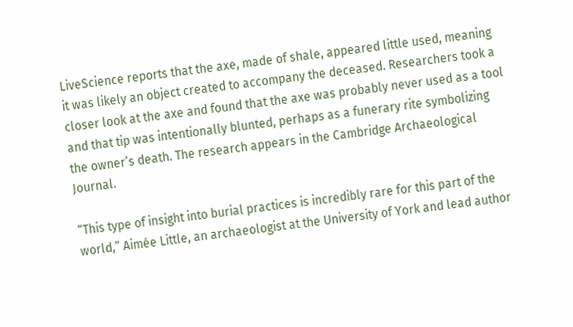LiveScience reports that the axe, made of shale, appeared little used, meaning it was likely an object created to accompany the deceased. Researchers took a closer look at the axe and found that the axe was probably never used as a tool and that tip was intentionally blunted, perhaps as a funerary rite symbolizing the owner’s death. The research appears in the Cambridge Archaeological Journal.

“This type of insight into burial practices is incredibly rare for this part of the world,” Aimée Little, an archaeologist at the University of York and lead author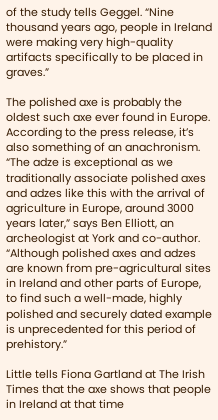of the study tells Geggel. “Nine thousand years ago, people in Ireland were making very high-quality artifacts specifically to be placed in graves.”

The polished axe is probably the oldest such axe ever found in Europe. According to the press release, it’s also something of an anachronism. “The adze is exceptional as we traditionally associate polished axes and adzes like this with the arrival of agriculture in Europe, around 3000 years later,” says Ben Elliott, an archeologist at York and co-author. “Although polished axes and adzes are known from pre-agricultural sites in Ireland and other parts of Europe, to find such a well-made, highly polished and securely dated example is unprecedented for this period of prehistory.”

Little tells Fiona Gartland at The Irish Times that the axe shows that people in Ireland at that time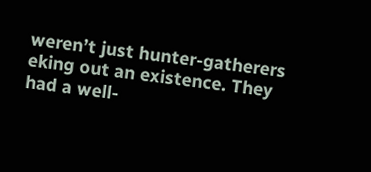weren’t just hunter-gatherers eking out an existence. They had a well-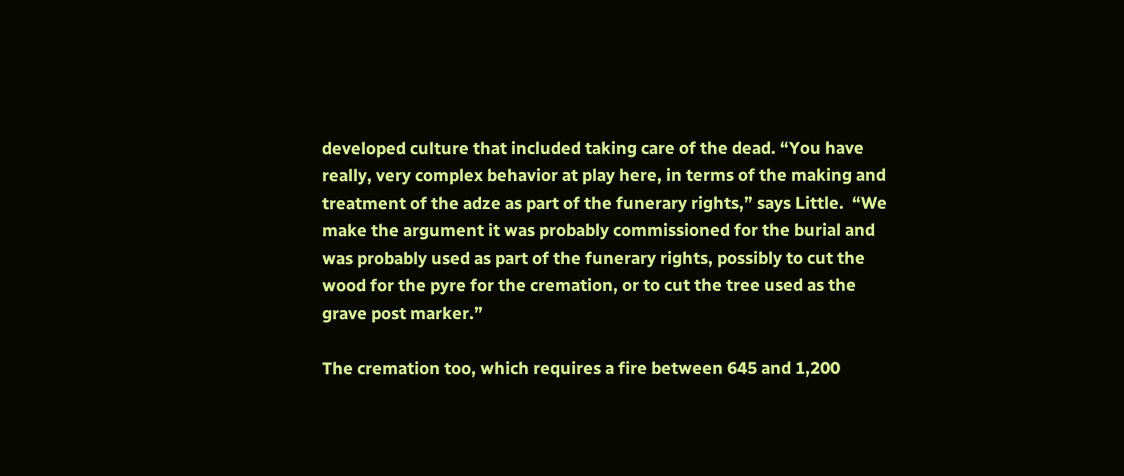developed culture that included taking care of the dead. “You have really, very complex behavior at play here, in terms of the making and treatment of the adze as part of the funerary rights,” says Little.  “We make the argument it was probably commissioned for the burial and was probably used as part of the funerary rights, possibly to cut the wood for the pyre for the cremation, or to cut the tree used as the grave post marker.”

The cremation too, which requires a fire between 645 and 1,200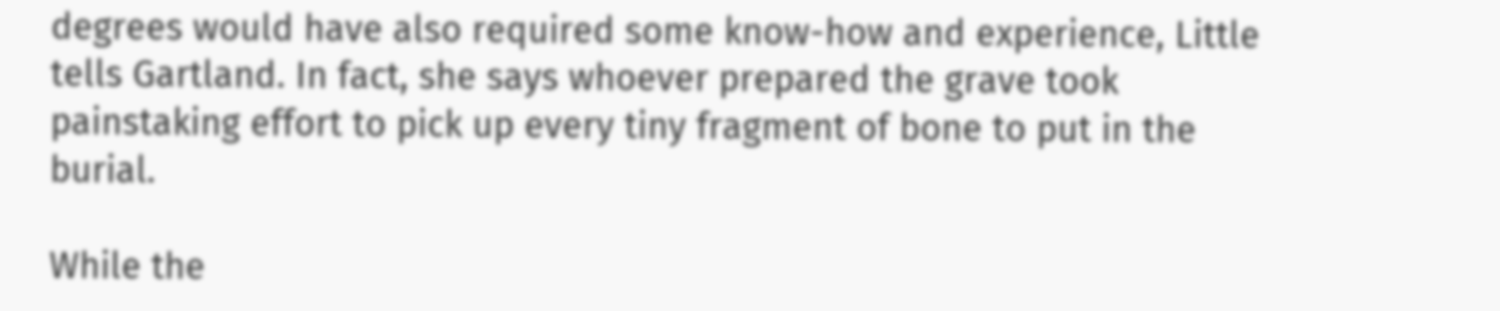degrees would have also required some know-how and experience, Little tells Gartland. In fact, she says whoever prepared the grave took painstaking effort to pick up every tiny fragment of bone to put in the burial.

While the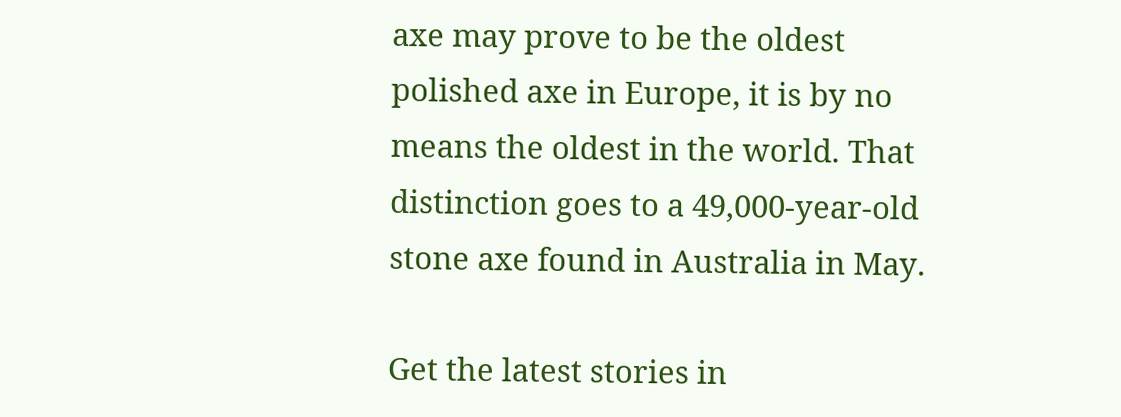axe may prove to be the oldest polished axe in Europe, it is by no means the oldest in the world. That distinction goes to a 49,000-year-old stone axe found in Australia in May.

Get the latest stories in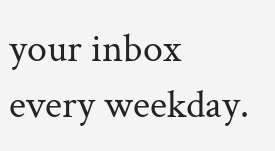your inbox every weekday.